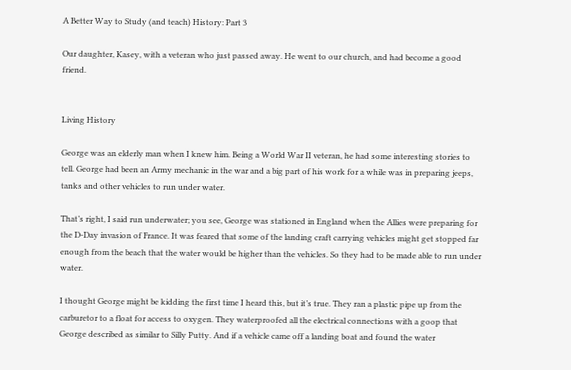A Better Way to Study (and teach) History: Part 3

Our daughter, Kasey, with a veteran who just passed away. He went to our church, and had become a good friend.


Living History

George was an elderly man when I knew him. Being a World War II veteran, he had some interesting stories to tell. George had been an Army mechanic in the war and a big part of his work for a while was in preparing jeeps, tanks and other vehicles to run under water.

That’s right, I said run underwater; you see, George was stationed in England when the Allies were preparing for the D-Day invasion of France. It was feared that some of the landing craft carrying vehicles might get stopped far enough from the beach that the water would be higher than the vehicles. So they had to be made able to run under water.

I thought George might be kidding the first time I heard this, but it’s true. They ran a plastic pipe up from the carburetor to a float for access to oxygen. They waterproofed all the electrical connections with a goop that George described as similar to Silly Putty. And if a vehicle came off a landing boat and found the water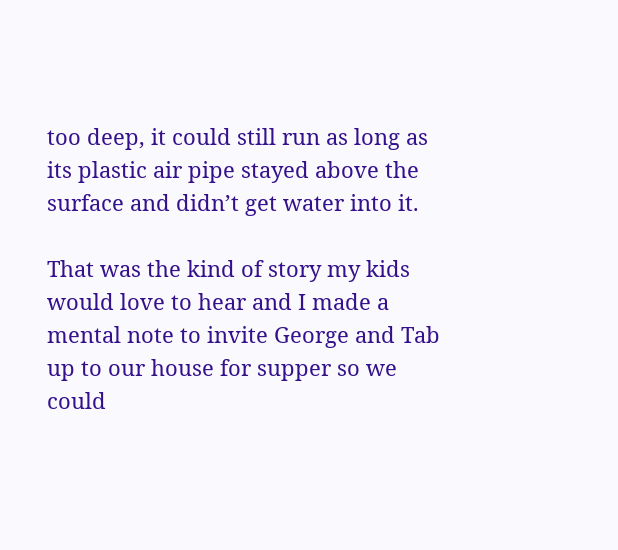too deep, it could still run as long as its plastic air pipe stayed above the surface and didn’t get water into it.

That was the kind of story my kids would love to hear and I made a mental note to invite George and Tab up to our house for supper so we could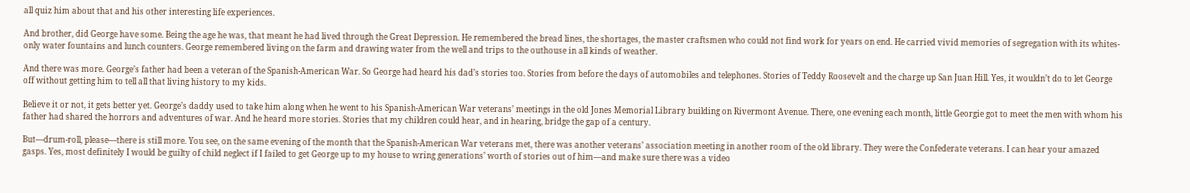all quiz him about that and his other interesting life experiences.

And brother, did George have some. Being the age he was, that meant he had lived through the Great Depression. He remembered the bread lines, the shortages, the master craftsmen who could not find work for years on end. He carried vivid memories of segregation with its whites-only water fountains and lunch counters. George remembered living on the farm and drawing water from the well and trips to the outhouse in all kinds of weather.

And there was more. George’s father had been a veteran of the Spanish-American War. So George had heard his dad’s stories too. Stories from before the days of automobiles and telephones. Stories of Teddy Roosevelt and the charge up San Juan Hill. Yes, it wouldn’t do to let George off without getting him to tell all that living history to my kids.

Believe it or not, it gets better yet. George’s daddy used to take him along when he went to his Spanish-American War veterans’ meetings in the old Jones Memorial Library building on Rivermont Avenue. There, one evening each month, little Georgie got to meet the men with whom his father had shared the horrors and adventures of war. And he heard more stories. Stories that my children could hear, and in hearing, bridge the gap of a century.

But—drum-roll, please—there is still more. You see, on the same evening of the month that the Spanish-American War veterans met, there was another veterans’ association meeting in another room of the old library. They were the Confederate veterans. I can hear your amazed gasps. Yes, most definitely I would be guilty of child neglect if I failed to get George up to my house to wring generations’ worth of stories out of him—and make sure there was a video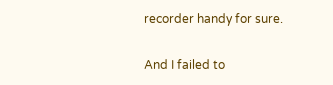recorder handy for sure.

And I failed to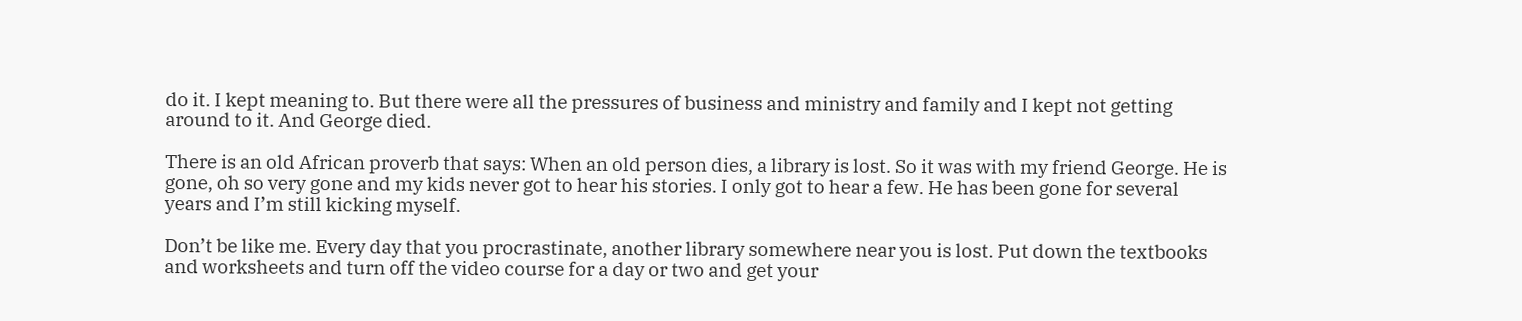do it. I kept meaning to. But there were all the pressures of business and ministry and family and I kept not getting around to it. And George died.

There is an old African proverb that says: When an old person dies, a library is lost. So it was with my friend George. He is gone, oh so very gone and my kids never got to hear his stories. I only got to hear a few. He has been gone for several years and I’m still kicking myself.

Don’t be like me. Every day that you procrastinate, another library somewhere near you is lost. Put down the textbooks and worksheets and turn off the video course for a day or two and get your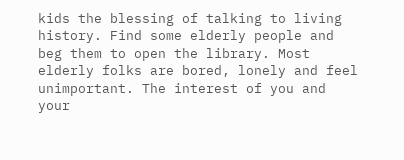kids the blessing of talking to living history. Find some elderly people and beg them to open the library. Most elderly folks are bored, lonely and feel unimportant. The interest of you and your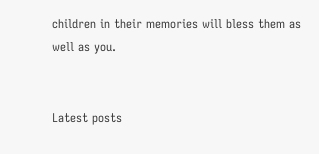children in their memories will bless them as well as you.


Latest posts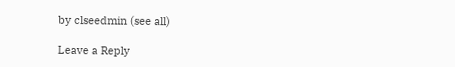by clseedmin (see all)

Leave a Reply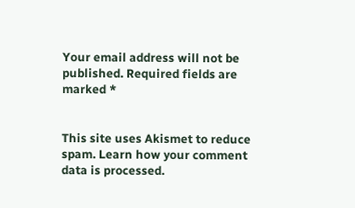Your email address will not be published. Required fields are marked *


This site uses Akismet to reduce spam. Learn how your comment data is processed.